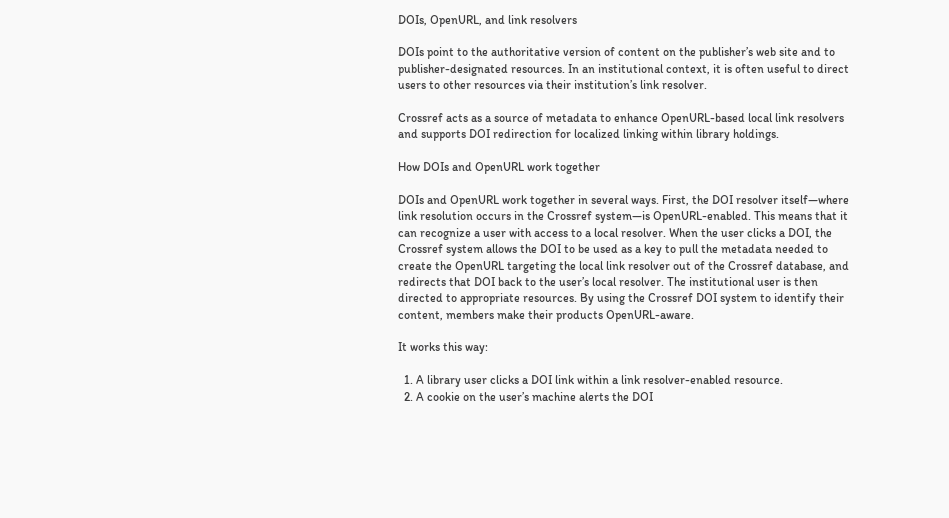DOIs, OpenURL, and link resolvers

DOIs point to the authoritative version of content on the publisher’s web site and to publisher-designated resources. In an institutional context, it is often useful to direct users to other resources via their institution’s link resolver.

Crossref acts as a source of metadata to enhance OpenURL-based local link resolvers and supports DOI redirection for localized linking within library holdings.

How DOIs and OpenURL work together

DOIs and OpenURL work together in several ways. First, the DOI resolver itself—where link resolution occurs in the Crossref system—is OpenURL-enabled. This means that it can recognize a user with access to a local resolver. When the user clicks a DOI, the Crossref system allows the DOI to be used as a key to pull the metadata needed to create the OpenURL targeting the local link resolver out of the Crossref database, and redirects that DOI back to the user’s local resolver. The institutional user is then directed to appropriate resources. By using the Crossref DOI system to identify their content, members make their products OpenURL-aware.

It works this way:

  1. A library user clicks a DOI link within a link resolver-enabled resource.
  2. A cookie on the user’s machine alerts the DOI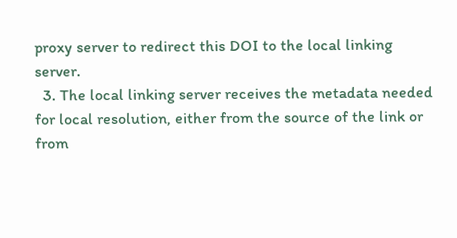proxy server to redirect this DOI to the local linking server.
  3. The local linking server receives the metadata needed for local resolution, either from the source of the link or from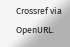Crossref via OpenURL.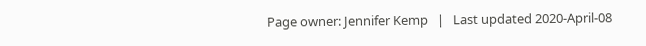Page owner: Jennifer Kemp   |   Last updated 2020-April-08